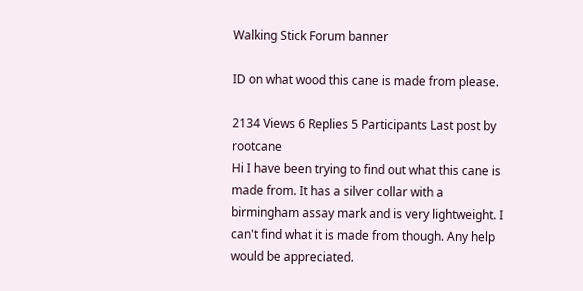Walking Stick Forum banner

ID on what wood this cane is made from please.

2134 Views 6 Replies 5 Participants Last post by  rootcane
Hi I have been trying to find out what this cane is made from. It has a silver collar with a birmingham assay mark and is very lightweight. I can't find what it is made from though. Any help would be appreciated.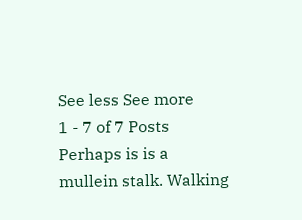See less See more
1 - 7 of 7 Posts
Perhaps is is a mullein stalk. Walking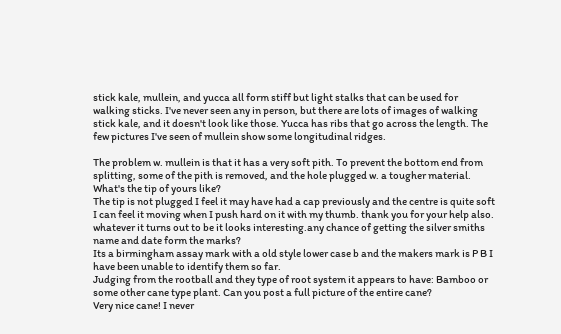stick kale, mullein, and yucca all form stiff but light stalks that can be used for walking sticks. I've never seen any in person, but there are lots of images of walking stick kale, and it doesn't look like those. Yucca has ribs that go across the length. The few pictures I've seen of mullein show some longitudinal ridges.

The problem w. mullein is that it has a very soft pith. To prevent the bottom end from splitting, some of the pith is removed, and the hole plugged w. a tougher material. What's the tip of yours like?
The tip is not plugged I feel it may have had a cap previously and the centre is quite soft I can feel it moving when I push hard on it with my thumb. thank you for your help also.
whatever it turns out to be it looks interesting.any chance of getting the silver smiths name and date form the marks?
Its a birmingham assay mark with a old style lower case b and the makers mark is P B I have been unable to identify them so far.
Judging from the rootball and they type of root system it appears to have: Bamboo or some other cane type plant. Can you post a full picture of the entire cane?
Very nice cane! I never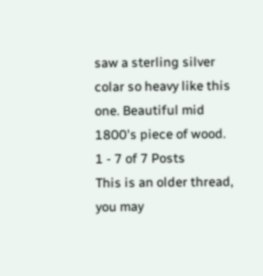saw a sterling silver colar so heavy like this one. Beautiful mid 1800's piece of wood.
1 - 7 of 7 Posts
This is an older thread, you may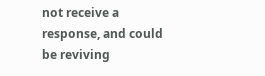not receive a response, and could be reviving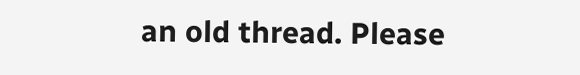an old thread. Please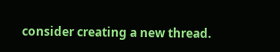consider creating a new thread.